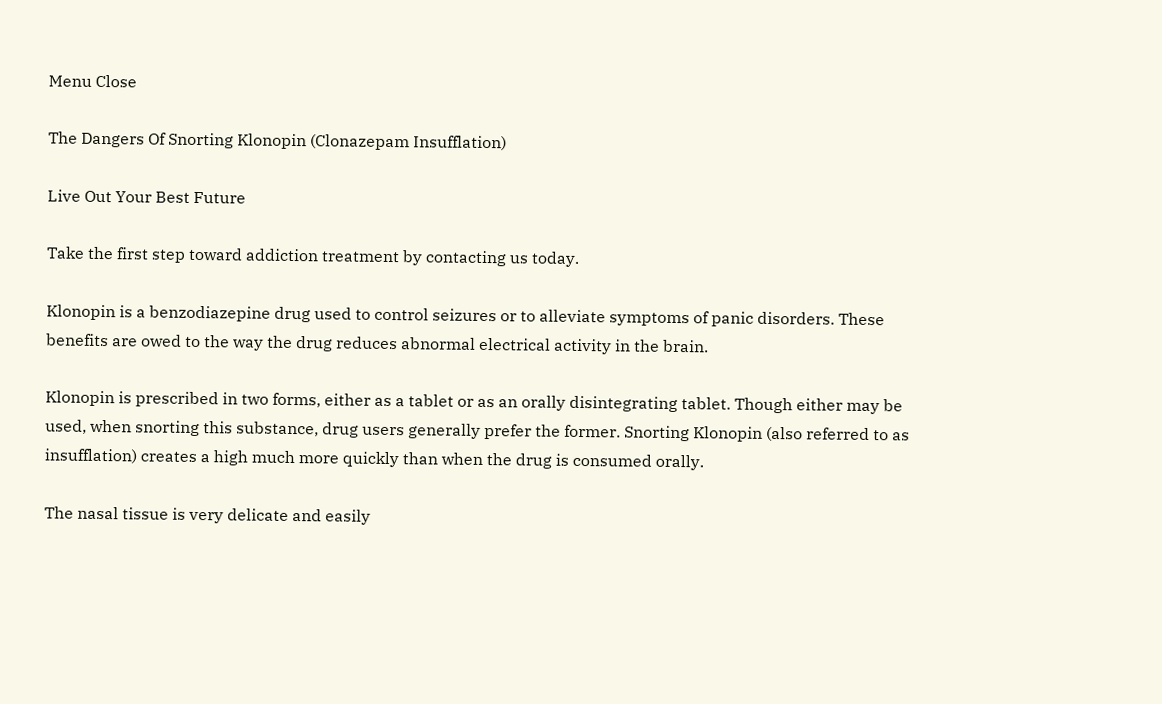Menu Close

The Dangers Of Snorting Klonopin (Clonazepam Insufflation)

Live Out Your Best Future

Take the first step toward addiction treatment by contacting us today.

Klonopin is a benzodiazepine drug used to control seizures or to alleviate symptoms of panic disorders. These benefits are owed to the way the drug reduces abnormal electrical activity in the brain.

Klonopin is prescribed in two forms, either as a tablet or as an orally disintegrating tablet. Though either may be used, when snorting this substance, drug users generally prefer the former. Snorting Klonopin (also referred to as insufflation) creates a high much more quickly than when the drug is consumed orally.

The nasal tissue is very delicate and easily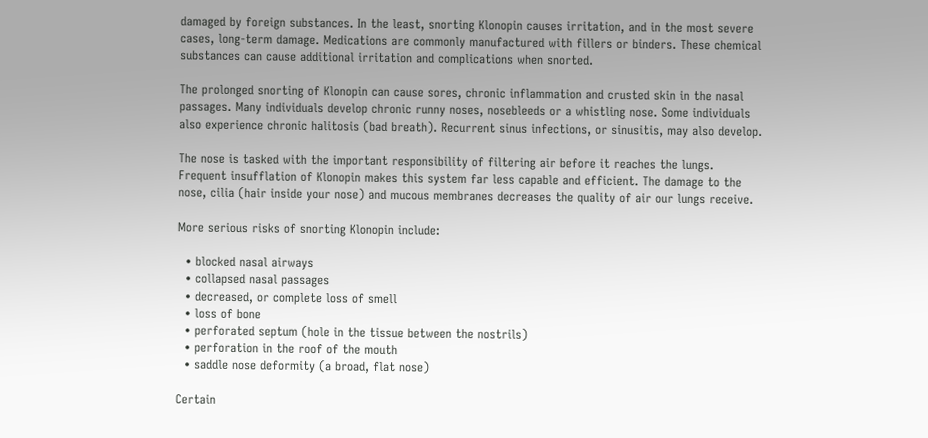damaged by foreign substances. In the least, snorting Klonopin causes irritation, and in the most severe cases, long-term damage. Medications are commonly manufactured with fillers or binders. These chemical substances can cause additional irritation and complications when snorted.

The prolonged snorting of Klonopin can cause sores, chronic inflammation and crusted skin in the nasal passages. Many individuals develop chronic runny noses, nosebleeds or a whistling nose. Some individuals also experience chronic halitosis (bad breath). Recurrent sinus infections, or sinusitis, may also develop.

The nose is tasked with the important responsibility of filtering air before it reaches the lungs. Frequent insufflation of Klonopin makes this system far less capable and efficient. The damage to the nose, cilia (hair inside your nose) and mucous membranes decreases the quality of air our lungs receive.

More serious risks of snorting Klonopin include:

  • blocked nasal airways
  • collapsed nasal passages
  • decreased, or complete loss of smell
  • loss of bone
  • perforated septum (hole in the tissue between the nostrils)
  • perforation in the roof of the mouth
  • saddle nose deformity (a broad, flat nose)

Certain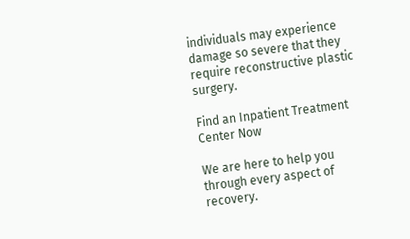individuals may experience damage so severe that they require reconstructive plastic surgery.

Find an Inpatient Treatment Center Now

We are here to help you through every aspect of recovery.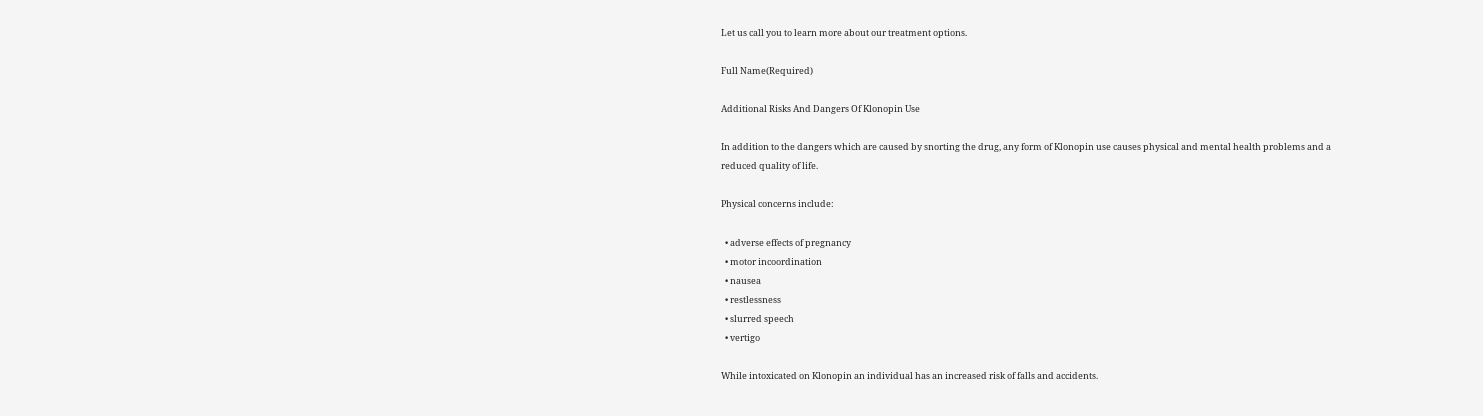Let us call you to learn more about our treatment options.

Full Name(Required)

Additional Risks And Dangers Of Klonopin Use

In addition to the dangers which are caused by snorting the drug, any form of Klonopin use causes physical and mental health problems and a reduced quality of life.

Physical concerns include:

  • adverse effects of pregnancy
  • motor incoordination
  • nausea
  • restlessness
  • slurred speech
  • vertigo

While intoxicated on Klonopin an individual has an increased risk of falls and accidents.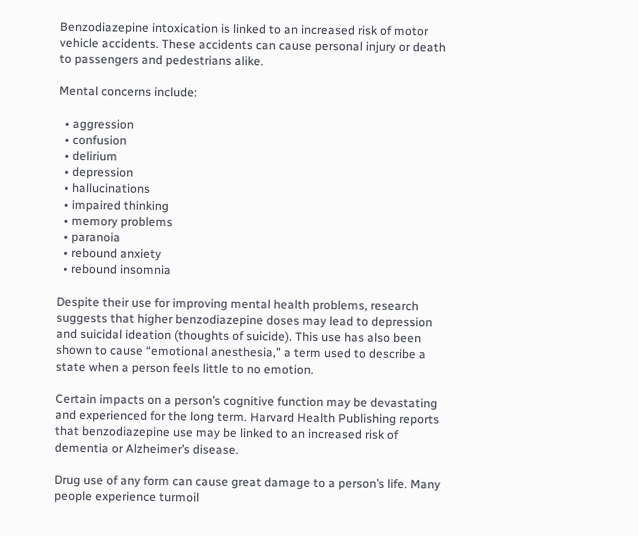Benzodiazepine intoxication is linked to an increased risk of motor vehicle accidents. These accidents can cause personal injury or death to passengers and pedestrians alike.

Mental concerns include:

  • aggression
  • confusion
  • delirium
  • depression
  • hallucinations
  • impaired thinking
  • memory problems
  • paranoia
  • rebound anxiety
  • rebound insomnia

Despite their use for improving mental health problems, research suggests that higher benzodiazepine doses may lead to depression and suicidal ideation (thoughts of suicide). This use has also been shown to cause “emotional anesthesia,” a term used to describe a state when a person feels little to no emotion.

Certain impacts on a person’s cognitive function may be devastating and experienced for the long term. Harvard Health Publishing reports that benzodiazepine use may be linked to an increased risk of dementia or Alzheimer’s disease.

Drug use of any form can cause great damage to a person’s life. Many people experience turmoil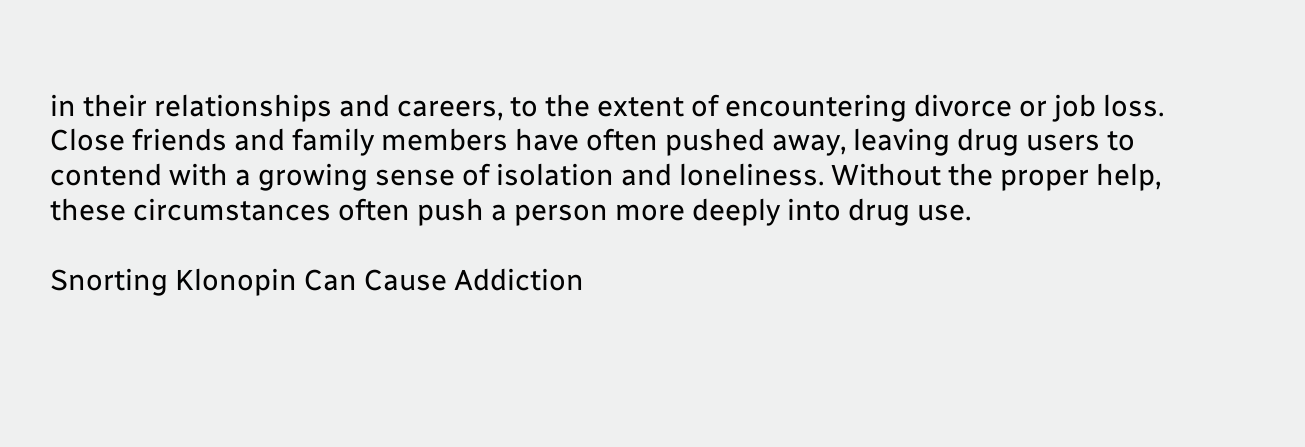in their relationships and careers, to the extent of encountering divorce or job loss. Close friends and family members have often pushed away, leaving drug users to contend with a growing sense of isolation and loneliness. Without the proper help, these circumstances often push a person more deeply into drug use.

Snorting Klonopin Can Cause Addiction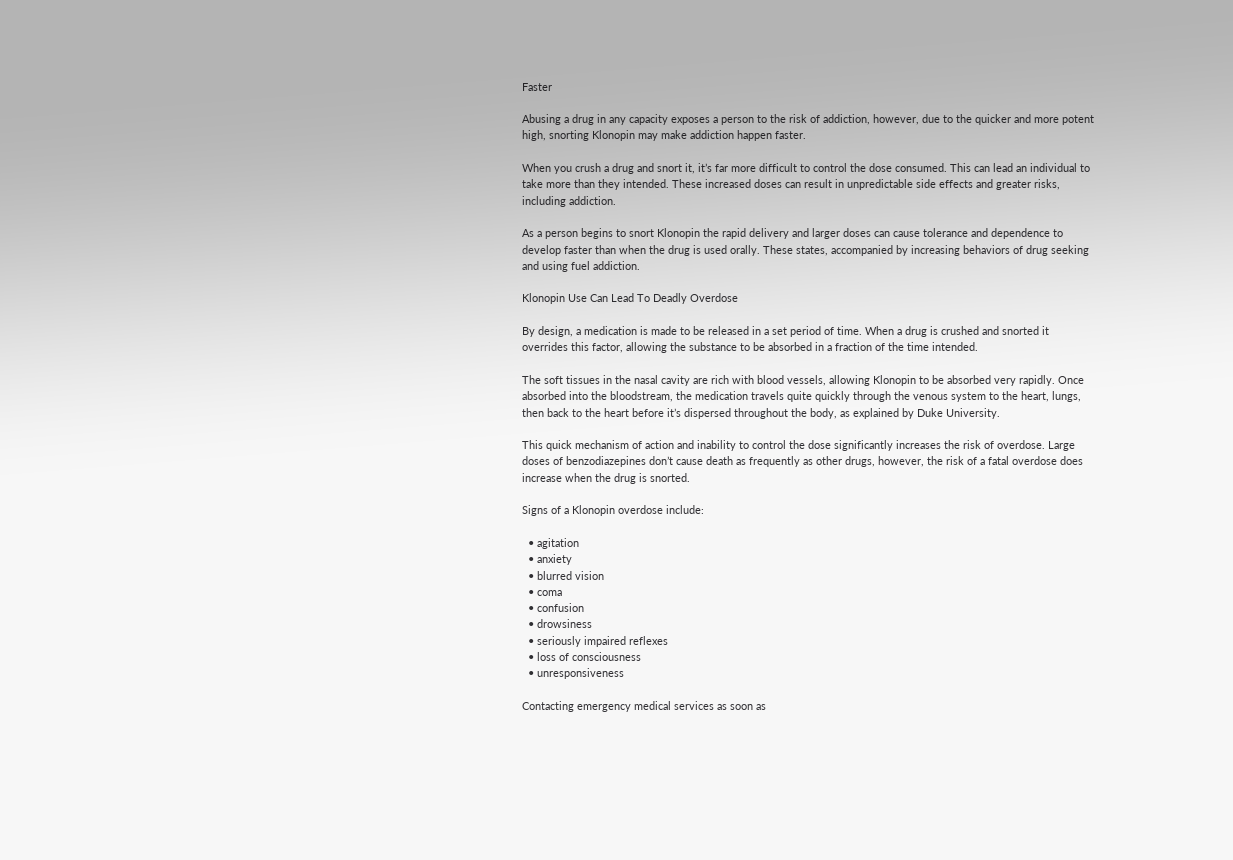Faster

Abusing a drug in any capacity exposes a person to the risk of addiction, however, due to the quicker and more potent high, snorting Klonopin may make addiction happen faster.

When you crush a drug and snort it, it’s far more difficult to control the dose consumed. This can lead an individual to take more than they intended. These increased doses can result in unpredictable side effects and greater risks, including addiction.

As a person begins to snort Klonopin the rapid delivery and larger doses can cause tolerance and dependence to develop faster than when the drug is used orally. These states, accompanied by increasing behaviors of drug seeking and using fuel addiction.

Klonopin Use Can Lead To Deadly Overdose

By design, a medication is made to be released in a set period of time. When a drug is crushed and snorted it overrides this factor, allowing the substance to be absorbed in a fraction of the time intended.

The soft tissues in the nasal cavity are rich with blood vessels, allowing Klonopin to be absorbed very rapidly. Once absorbed into the bloodstream, the medication travels quite quickly through the venous system to the heart, lungs, then back to the heart before it’s dispersed throughout the body, as explained by Duke University.

This quick mechanism of action and inability to control the dose significantly increases the risk of overdose. Large doses of benzodiazepines don’t cause death as frequently as other drugs, however, the risk of a fatal overdose does increase when the drug is snorted.

Signs of a Klonopin overdose include:

  • agitation
  • anxiety
  • blurred vision
  • coma
  • confusion
  • drowsiness
  • seriously impaired reflexes
  • loss of consciousness
  • unresponsiveness

Contacting emergency medical services as soon as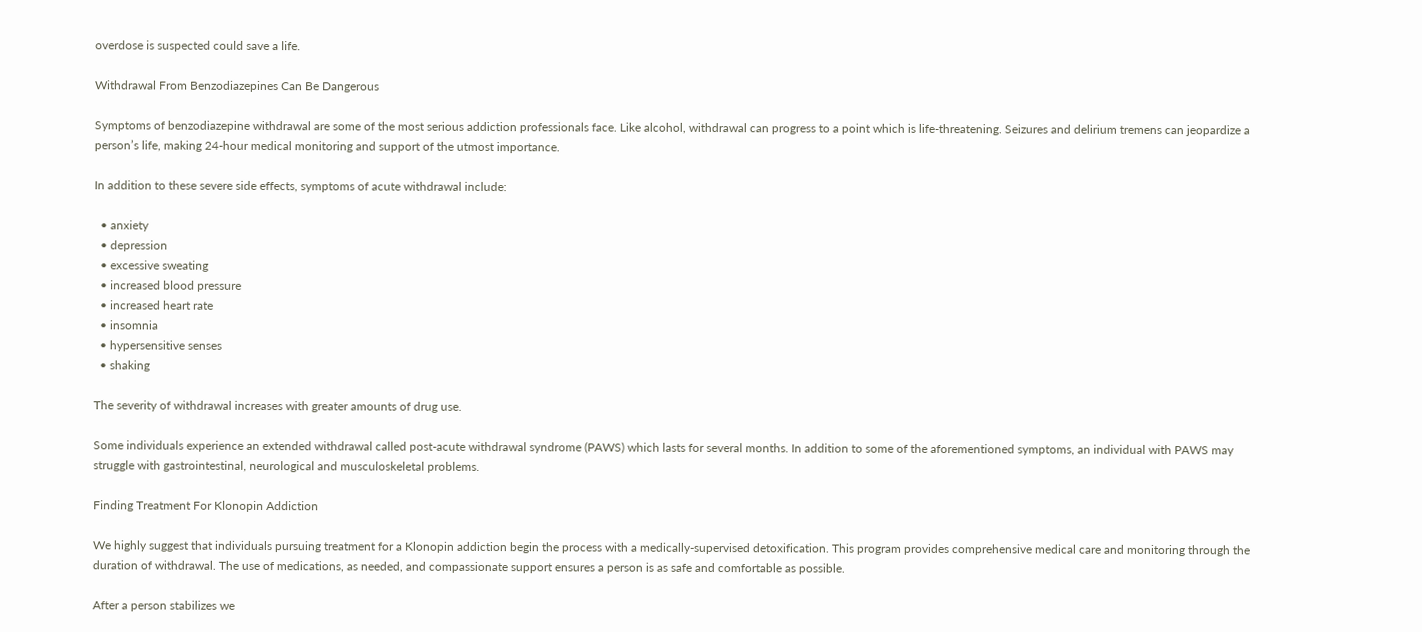overdose is suspected could save a life.

Withdrawal From Benzodiazepines Can Be Dangerous

Symptoms of benzodiazepine withdrawal are some of the most serious addiction professionals face. Like alcohol, withdrawal can progress to a point which is life-threatening. Seizures and delirium tremens can jeopardize a person’s life, making 24-hour medical monitoring and support of the utmost importance.

In addition to these severe side effects, symptoms of acute withdrawal include:

  • anxiety
  • depression
  • excessive sweating
  • increased blood pressure
  • increased heart rate
  • insomnia
  • hypersensitive senses
  • shaking

The severity of withdrawal increases with greater amounts of drug use.

Some individuals experience an extended withdrawal called post-acute withdrawal syndrome (PAWS) which lasts for several months. In addition to some of the aforementioned symptoms, an individual with PAWS may struggle with gastrointestinal, neurological and musculoskeletal problems.

Finding Treatment For Klonopin Addiction

We highly suggest that individuals pursuing treatment for a Klonopin addiction begin the process with a medically-supervised detoxification. This program provides comprehensive medical care and monitoring through the duration of withdrawal. The use of medications, as needed, and compassionate support ensures a person is as safe and comfortable as possible.

After a person stabilizes we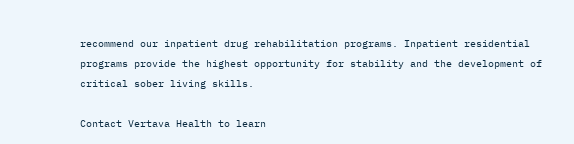recommend our inpatient drug rehabilitation programs. Inpatient residential programs provide the highest opportunity for stability and the development of critical sober living skills.

Contact Vertava Health to learn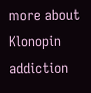more about Klonopin addiction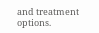and treatment options.